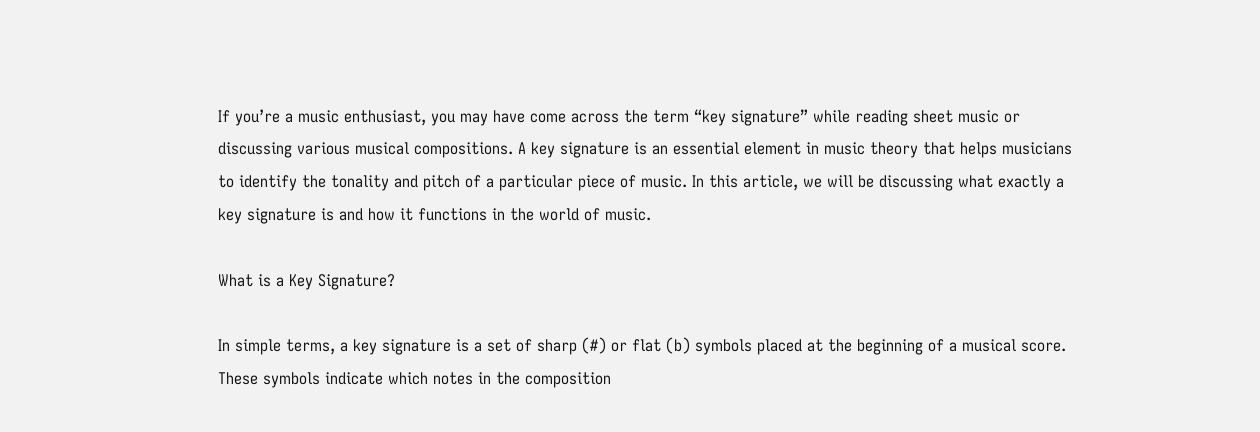If you’re a music enthusiast, you may have come across the term “key signature” while reading sheet music or discussing various musical compositions. A key signature is an essential element in music theory that helps musicians to identify the tonality and pitch of a particular piece of music. In this article, we will be discussing what exactly a key signature is and how it functions in the world of music.

What is a Key Signature?

In simple terms, a key signature is a set of sharp (#) or flat (b) symbols placed at the beginning of a musical score. These symbols indicate which notes in the composition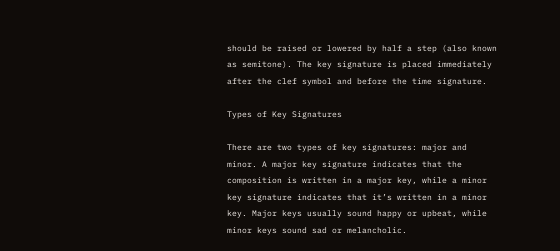should be raised or lowered by half a step (also known as semitone). The key signature is placed immediately after the clef symbol and before the time signature.

Types of Key Signatures

There are two types of key signatures: major and minor. A major key signature indicates that the composition is written in a major key, while a minor key signature indicates that it’s written in a minor key. Major keys usually sound happy or upbeat, while minor keys sound sad or melancholic.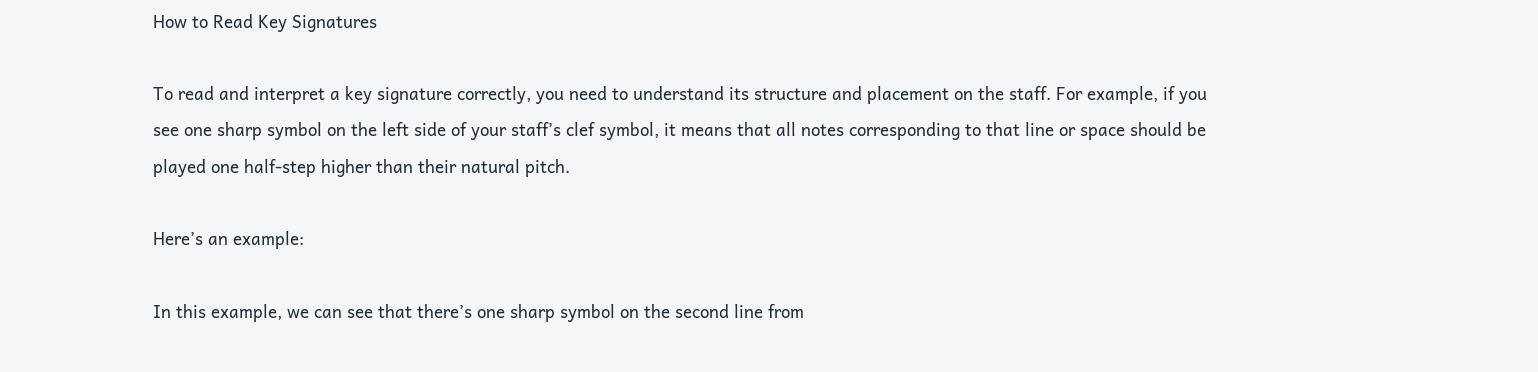How to Read Key Signatures

To read and interpret a key signature correctly, you need to understand its structure and placement on the staff. For example, if you see one sharp symbol on the left side of your staff’s clef symbol, it means that all notes corresponding to that line or space should be played one half-step higher than their natural pitch.

Here’s an example:

In this example, we can see that there’s one sharp symbol on the second line from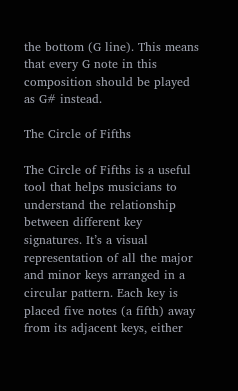the bottom (G line). This means that every G note in this composition should be played as G# instead.

The Circle of Fifths

The Circle of Fifths is a useful tool that helps musicians to understand the relationship between different key signatures. It’s a visual representation of all the major and minor keys arranged in a circular pattern. Each key is placed five notes (a fifth) away from its adjacent keys, either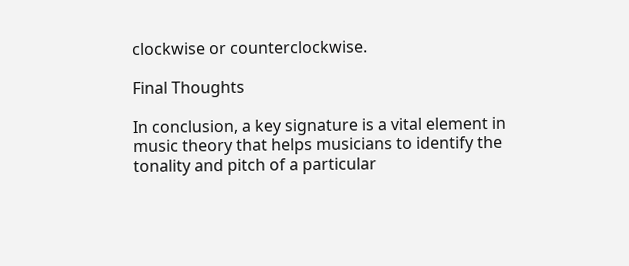clockwise or counterclockwise.

Final Thoughts

In conclusion, a key signature is a vital element in music theory that helps musicians to identify the tonality and pitch of a particular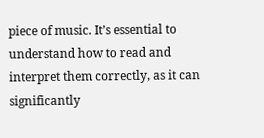piece of music. It’s essential to understand how to read and interpret them correctly, as it can significantly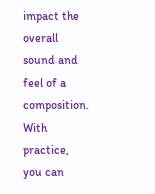impact the overall sound and feel of a composition. With practice, you can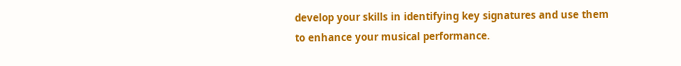develop your skills in identifying key signatures and use them to enhance your musical performance.